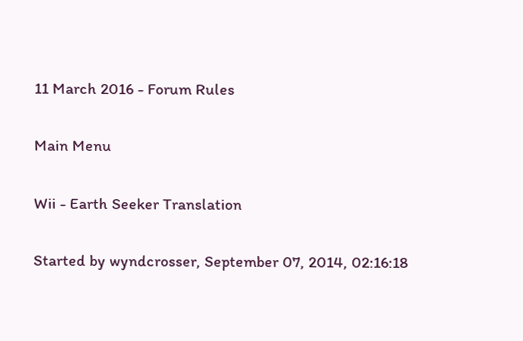11 March 2016 - Forum Rules

Main Menu

Wii - Earth Seeker Translation

Started by wyndcrosser, September 07, 2014, 02:16:18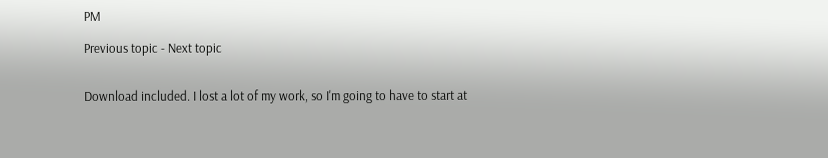PM

Previous topic - Next topic


Download included. I lost a lot of my work, so I'm going to have to start at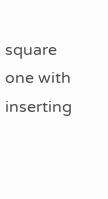square one with inserting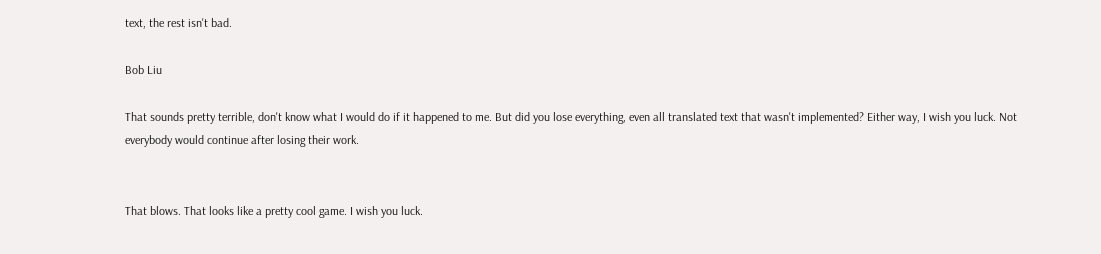text, the rest isn't bad.

Bob Liu

That sounds pretty terrible, don't know what I would do if it happened to me. But did you lose everything, even all translated text that wasn't implemented? Either way, I wish you luck. Not everybody would continue after losing their work.


That blows. That looks like a pretty cool game. I wish you luck.